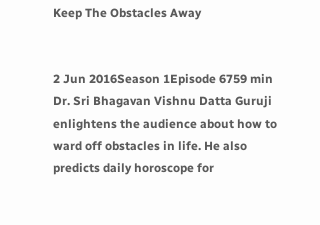Keep The Obstacles Away


2 Jun 2016Season 1Episode 6759 min
Dr. Sri Bhagavan Vishnu Datta Guruji enlightens the audience about how to ward off obstacles in life. He also predicts daily horoscope for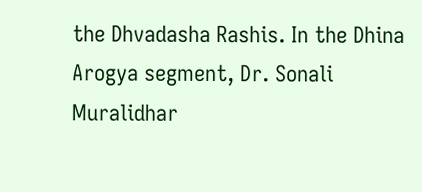the Dhvadasha Rashis. In the Dhina Arogya segment, Dr. Sonali Muralidhar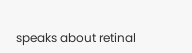speaks about retinal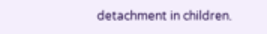detachment in children.